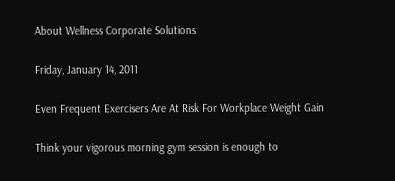About Wellness Corporate Solutions

Friday, January 14, 2011

Even Frequent Exercisers Are At Risk For Workplace Weight Gain

Think your vigorous morning gym session is enough to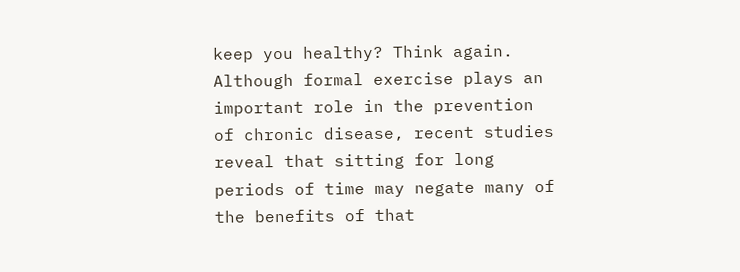keep you healthy? Think again. Although formal exercise plays an important role in the prevention of chronic disease, recent studies reveal that sitting for long periods of time may negate many of the benefits of that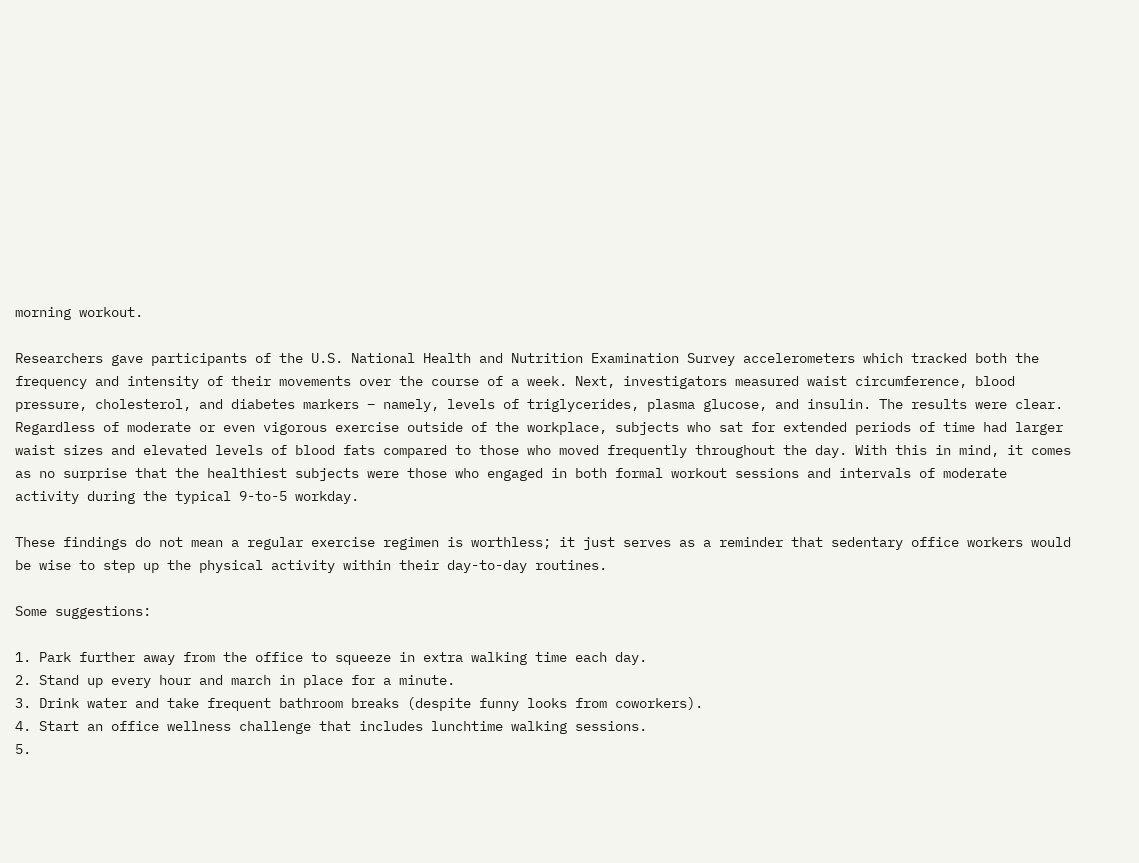morning workout.

Researchers gave participants of the U.S. National Health and Nutrition Examination Survey accelerometers which tracked both the frequency and intensity of their movements over the course of a week. Next, investigators measured waist circumference, blood pressure, cholesterol, and diabetes markers – namely, levels of triglycerides, plasma glucose, and insulin. The results were clear. Regardless of moderate or even vigorous exercise outside of the workplace, subjects who sat for extended periods of time had larger waist sizes and elevated levels of blood fats compared to those who moved frequently throughout the day. With this in mind, it comes as no surprise that the healthiest subjects were those who engaged in both formal workout sessions and intervals of moderate activity during the typical 9-to-5 workday.

These findings do not mean a regular exercise regimen is worthless; it just serves as a reminder that sedentary office workers would be wise to step up the physical activity within their day-to-day routines.

Some suggestions:

1. Park further away from the office to squeeze in extra walking time each day.
2. Stand up every hour and march in place for a minute.
3. Drink water and take frequent bathroom breaks (despite funny looks from coworkers).
4. Start an office wellness challenge that includes lunchtime walking sessions.
5.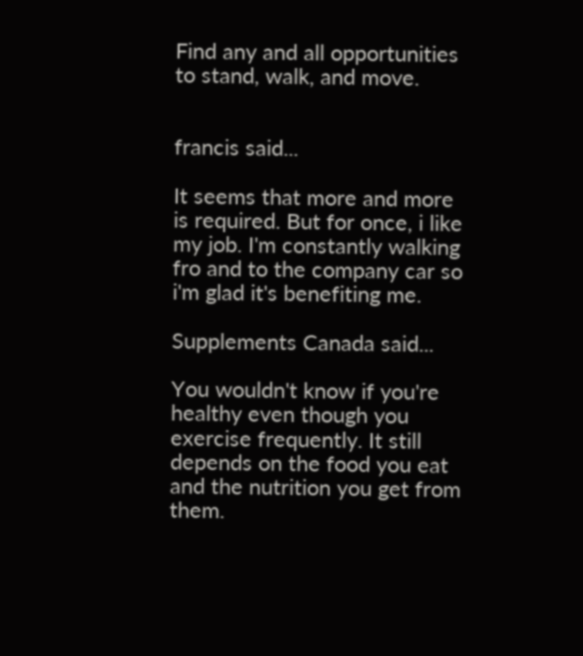Find any and all opportunities to stand, walk, and move.


francis said...

It seems that more and more is required. But for once, i like my job. I'm constantly walking fro and to the company car so i'm glad it's benefiting me.

Supplements Canada said...

You wouldn't know if you're healthy even though you exercise frequently. It still depends on the food you eat and the nutrition you get from them.